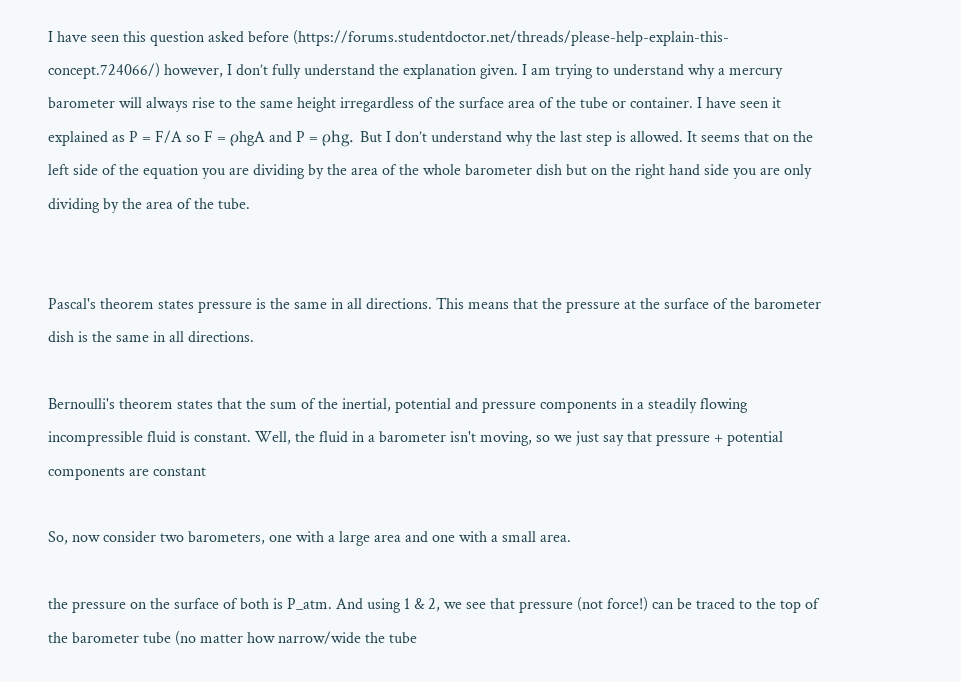I have seen this question asked before (https://forums.studentdoctor.net/threads/please-help-explain-this-concept.724066/) however, I don’t fully understand the explanation given. I am trying to understand why a mercury barometer will always rise to the same height irregardless of the surface area of the tube or container. I have seen it explained as P = F/A so F = ρhgA and P = ρhg. But I don’t understand why the last step is allowed. It seems that on the left side of the equation you are dividing by the area of the whole barometer dish but on the right hand side you are only dividing by the area of the tube.


Pascal's theorem states pressure is the same in all directions. This means that the pressure at the surface of the barometer dish is the same in all directions.

Bernoulli's theorem states that the sum of the inertial, potential and pressure components in a steadily flowing incompressible fluid is constant. Well, the fluid in a barometer isn't moving, so we just say that pressure + potential components are constant

So, now consider two barometers, one with a large area and one with a small area.

the pressure on the surface of both is P_atm. And using 1 & 2, we see that pressure (not force!) can be traced to the top of the barometer tube (no matter how narrow/wide the tube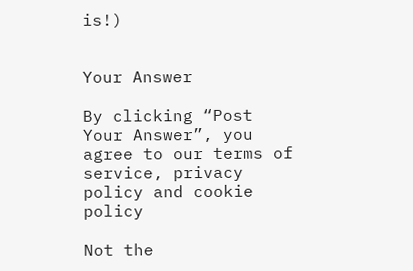is!)


Your Answer

By clicking “Post Your Answer”, you agree to our terms of service, privacy policy and cookie policy

Not the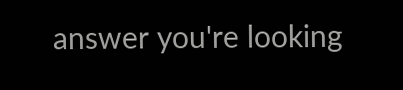answer you're looking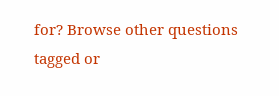for? Browse other questions tagged or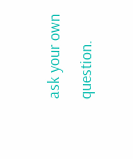ask your own question.